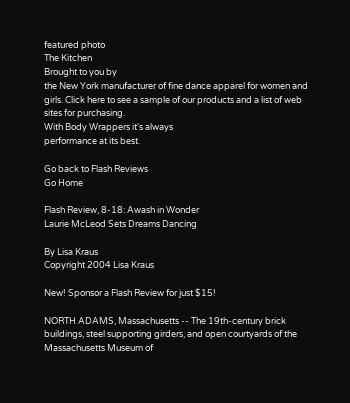featured photo
The Kitchen
Brought to you by
the New York manufacturer of fine dance apparel for women and girls. Click here to see a sample of our products and a list of web sites for purchasing.
With Body Wrappers it's always
performance at its best.

Go back to Flash Reviews
Go Home

Flash Review, 8-18: Awash in Wonder
Laurie McLeod Sets Dreams Dancing

By Lisa Kraus
Copyright 2004 Lisa Kraus

New! Sponsor a Flash Review for just $15!

NORTH ADAMS, Massachusetts -- The 19th-century brick buildings, steel supporting girders, and open courtyards of the Massachusetts Museum of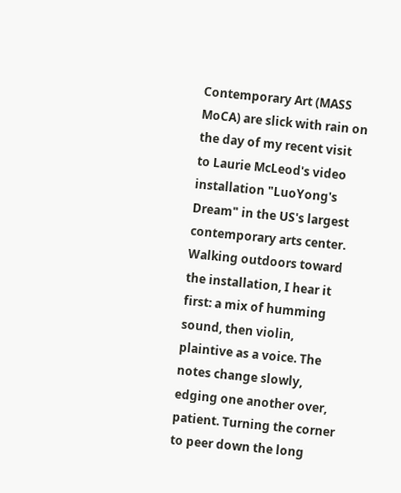Contemporary Art (MASS MoCA) are slick with rain on the day of my recent visit to Laurie McLeod's video installation "LuoYong's Dream" in the US's largest contemporary arts center. Walking outdoors toward the installation, I hear it first: a mix of humming sound, then violin, plaintive as a voice. The notes change slowly, edging one another over, patient. Turning the corner to peer down the long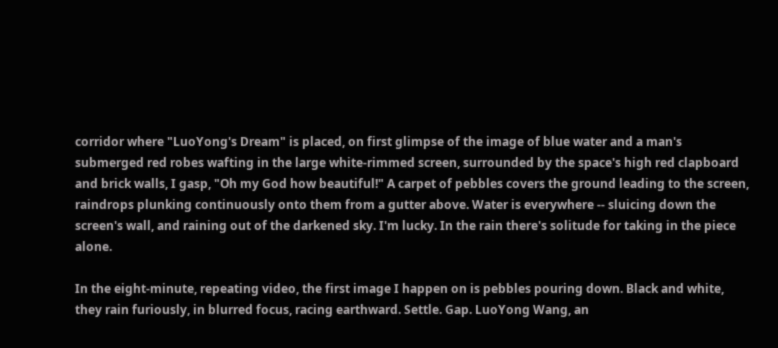corridor where "LuoYong's Dream" is placed, on first glimpse of the image of blue water and a man's submerged red robes wafting in the large white-rimmed screen, surrounded by the space's high red clapboard and brick walls, I gasp, "Oh my God how beautiful!" A carpet of pebbles covers the ground leading to the screen, raindrops plunking continuously onto them from a gutter above. Water is everywhere -- sluicing down the screen's wall, and raining out of the darkened sky. I'm lucky. In the rain there's solitude for taking in the piece alone.

In the eight-minute, repeating video, the first image I happen on is pebbles pouring down. Black and white, they rain furiously, in blurred focus, racing earthward. Settle. Gap. LuoYong Wang, an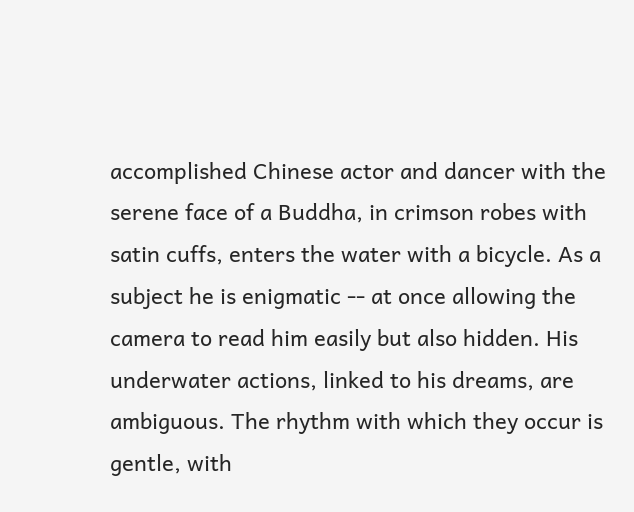accomplished Chinese actor and dancer with the serene face of a Buddha, in crimson robes with satin cuffs, enters the water with a bicycle. As a subject he is enigmatic -- at once allowing the camera to read him easily but also hidden. His underwater actions, linked to his dreams, are ambiguous. The rhythm with which they occur is gentle, with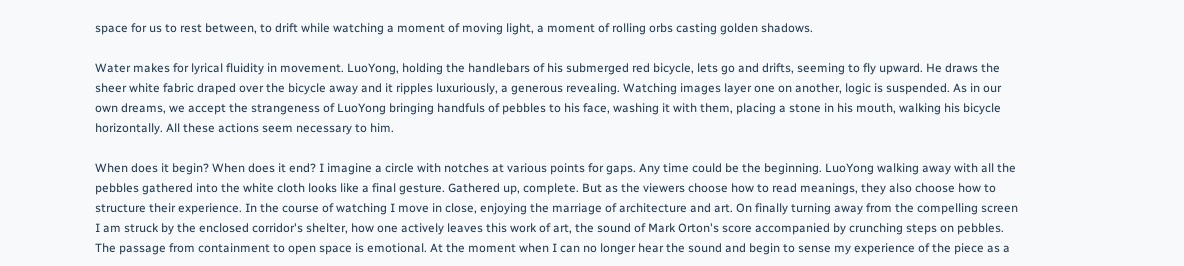space for us to rest between, to drift while watching a moment of moving light, a moment of rolling orbs casting golden shadows.

Water makes for lyrical fluidity in movement. LuoYong, holding the handlebars of his submerged red bicycle, lets go and drifts, seeming to fly upward. He draws the sheer white fabric draped over the bicycle away and it ripples luxuriously, a generous revealing. Watching images layer one on another, logic is suspended. As in our own dreams, we accept the strangeness of LuoYong bringing handfuls of pebbles to his face, washing it with them, placing a stone in his mouth, walking his bicycle horizontally. All these actions seem necessary to him.

When does it begin? When does it end? I imagine a circle with notches at various points for gaps. Any time could be the beginning. LuoYong walking away with all the pebbles gathered into the white cloth looks like a final gesture. Gathered up, complete. But as the viewers choose how to read meanings, they also choose how to structure their experience. In the course of watching I move in close, enjoying the marriage of architecture and art. On finally turning away from the compelling screen I am struck by the enclosed corridor's shelter, how one actively leaves this work of art, the sound of Mark Orton's score accompanied by crunching steps on pebbles. The passage from containment to open space is emotional. At the moment when I can no longer hear the sound and begin to sense my experience of the piece as a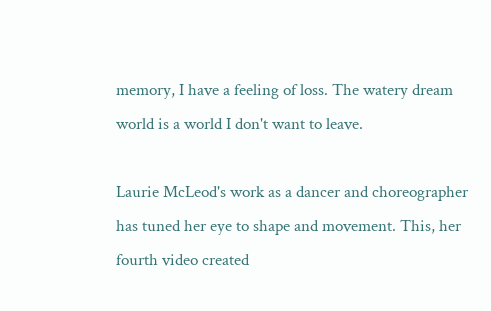memory, I have a feeling of loss. The watery dream world is a world I don't want to leave.

Laurie McLeod's work as a dancer and choreographer has tuned her eye to shape and movement. This, her fourth video created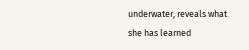underwater, reveals what she has learned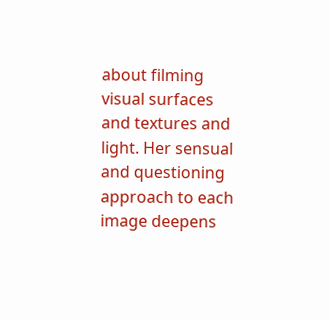about filming visual surfaces and textures and light. Her sensual and questioning approach to each image deepens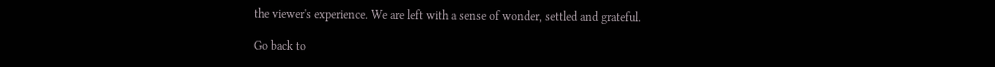the viewer's experience. We are left with a sense of wonder, settled and grateful.

Go back to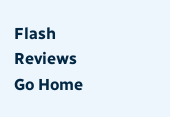Flash Reviews
Go Home